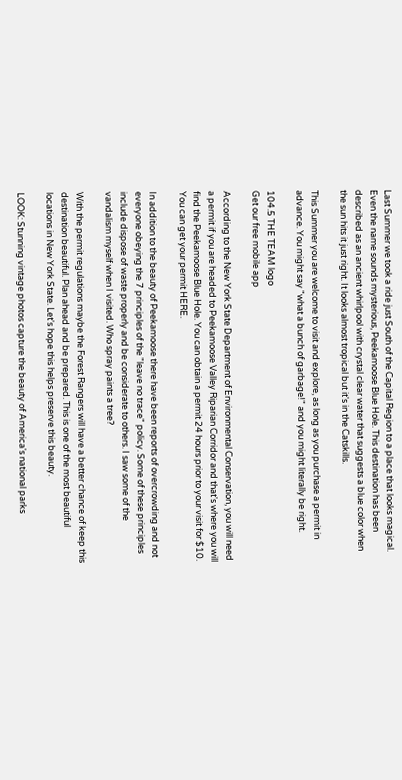Last Summer we took a ride just South of the Capital Region to a place that looks magical. Even the name sounds mysterious, Peekamoose Blue Hole. This destination has been described as an ancient whirlpool with crystal clear water that suggests a blue color when the sun hits it just right. It looks almost tropical but it's in the Catskills.

This Summer you are welcome to visit and explore, as long as you purchase a permit in advance. You might say "what a bunch of garbage!" and you might literally be right.

104.5 THE TEAM logo
Get our free mobile app

According to the New York State Department of Environmental Conservation, you will need a permit if you are headed to Peekamoose Valley Riparian Corridor and that's where you will find the Peekamoose Blue Hole. You can obtain a permit 24 hours prior to your visit for $10. You can get your permit HERE.

In addition to the beauty of Peekamoose there have been reports of overcrowding and not everyone obeying the 7 principles of the "leave no trace" policy. Some of these principles include dispose of waste properly and be considerate to others. I saw some of the vandalism myself when I visited. Who spray paints a tree?

With the permit regulations maybe the Forest Rangers will have a better chance of keep this destination beautiful. Plan ahead and be prepared. This is one of the most beautiful locations in New York State. Let's hope this helps preserve this beauty.

LOOK: Stunning vintage photos capture the beauty of America's national parks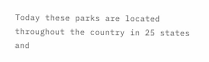Today these parks are located throughout the country in 25 states and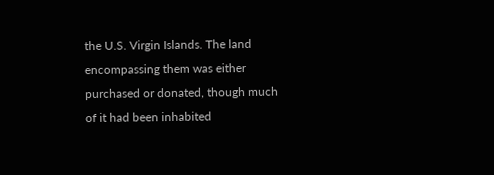the U.S. Virgin Islands. The land encompassing them was either purchased or donated, though much of it had been inhabited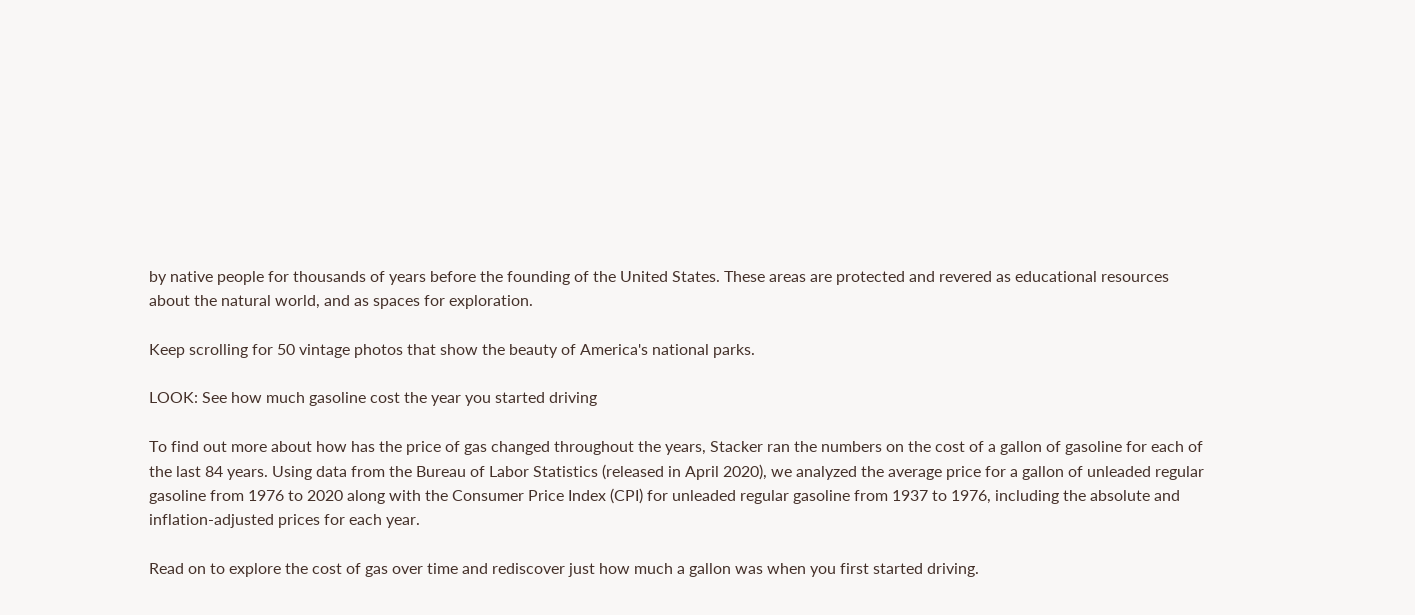by native people for thousands of years before the founding of the United States. These areas are protected and revered as educational resources about the natural world, and as spaces for exploration.

Keep scrolling for 50 vintage photos that show the beauty of America's national parks.

LOOK: See how much gasoline cost the year you started driving

To find out more about how has the price of gas changed throughout the years, Stacker ran the numbers on the cost of a gallon of gasoline for each of the last 84 years. Using data from the Bureau of Labor Statistics (released in April 2020), we analyzed the average price for a gallon of unleaded regular gasoline from 1976 to 2020 along with the Consumer Price Index (CPI) for unleaded regular gasoline from 1937 to 1976, including the absolute and inflation-adjusted prices for each year.

Read on to explore the cost of gas over time and rediscover just how much a gallon was when you first started driving.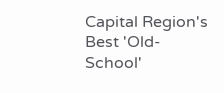Capital Region's Best 'Old-School'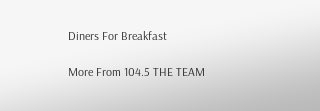Diners For Breakfast

More From 104.5 THE TEAM